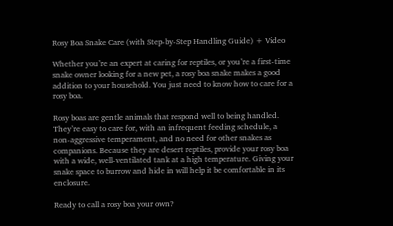Rosy Boa Snake Care (with Step-by-Step Handling Guide) + Video

Whether you’re an expert at caring for reptiles, or you’re a first-time snake owner looking for a new pet, a rosy boa snake makes a good addition to your household. You just need to know how to care for a rosy boa.

Rosy boas are gentle animals that respond well to being handled. They’re easy to care for, with an infrequent feeding schedule, a non-aggressive temperament, and no need for other snakes as companions. Because they are desert reptiles, provide your rosy boa with a wide, well-ventilated tank at a high temperature. Giving your snake space to burrow and hide in will help it be comfortable in its enclosure.

Ready to call a rosy boa your own?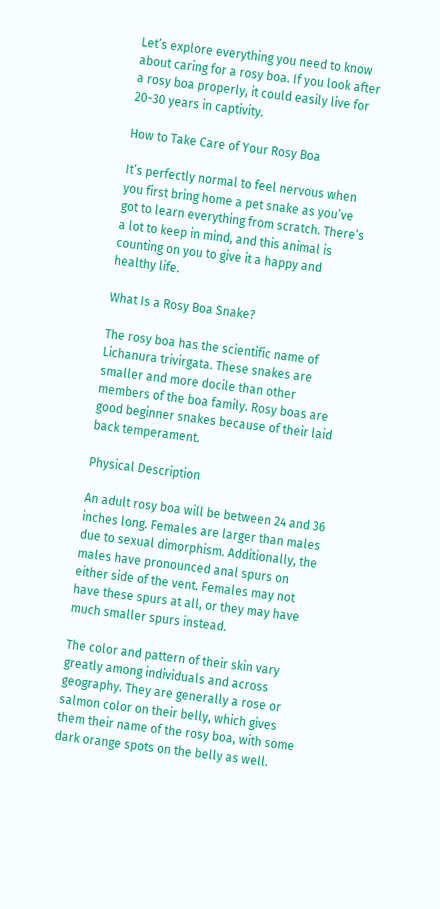Let’s explore everything you need to know about caring for a rosy boa. If you look after a rosy boa properly, it could easily live for 20-30 years in captivity.

How to Take Care of Your Rosy Boa

It’s perfectly normal to feel nervous when you first bring home a pet snake as you’ve got to learn everything from scratch. There’s a lot to keep in mind, and this animal is counting on you to give it a happy and healthy life.

What Is a Rosy Boa Snake?

The rosy boa has the scientific name of Lichanura trivirgata. These snakes are smaller and more docile than other members of the boa family. Rosy boas are good beginner snakes because of their laid back temperament.

Physical Description

An adult rosy boa will be between 24 and 36 inches long. Females are larger than males due to sexual dimorphism. Additionally, the males have pronounced anal spurs on either side of the vent. Females may not have these spurs at all, or they may have much smaller spurs instead.

The color and pattern of their skin vary greatly among individuals and across geography. They are generally a rose or salmon color on their belly, which gives them their name of the rosy boa, with some dark orange spots on the belly as well.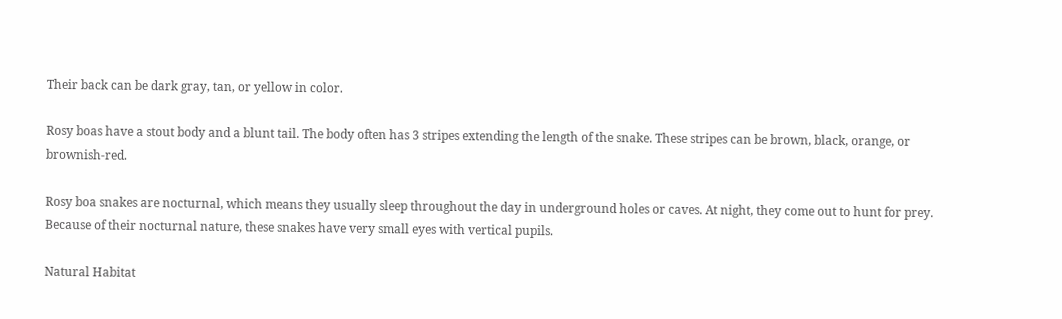Their back can be dark gray, tan, or yellow in color.

Rosy boas have a stout body and a blunt tail. The body often has 3 stripes extending the length of the snake. These stripes can be brown, black, orange, or brownish-red.

Rosy boa snakes are nocturnal, which means they usually sleep throughout the day in underground holes or caves. At night, they come out to hunt for prey. Because of their nocturnal nature, these snakes have very small eyes with vertical pupils.

Natural Habitat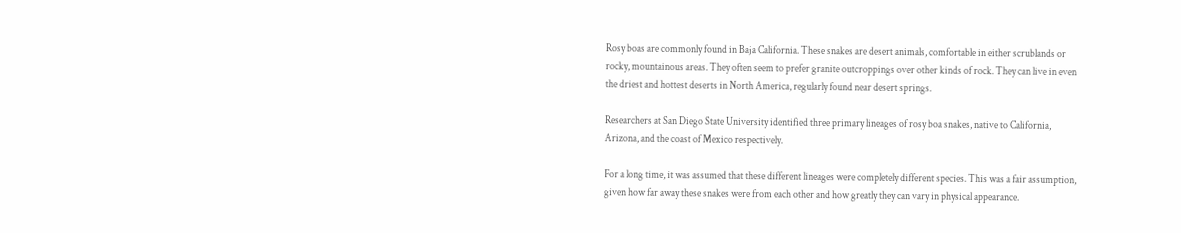Rosy boas are commonly found in Baja California. These snakes are desert animals, comfortable in either scrublands or rocky, mountainous areas. They often seem to prefer granite outcroppings over other kinds of rock. They can live in even the driest and hottest deserts in North America, regularly found near desert springs.

Researchers at San Diego State University identified three primary lineages of rosy boa snakes, native to California, Arizona, and the coast of Mexico respectively.

For a long time, it was assumed that these different lineages were completely different species. This was a fair assumption, given how far away these snakes were from each other and how greatly they can vary in physical appearance.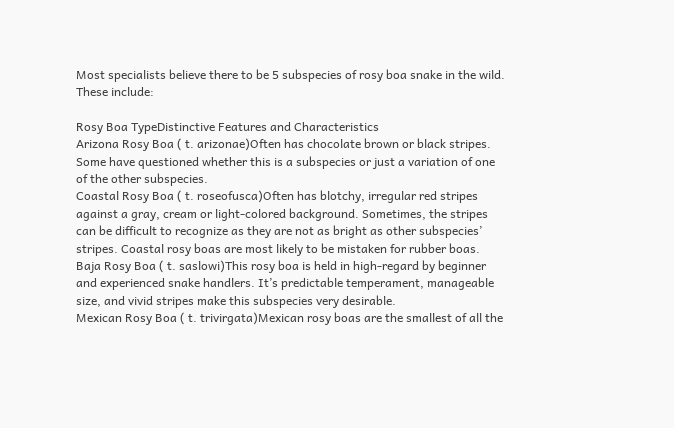Most specialists believe there to be 5 subspecies of rosy boa snake in the wild. These include:

Rosy Boa TypeDistinctive Features and Characteristics
Arizona Rosy Boa ( t. arizonae)Often has chocolate brown or black stripes. Some have questioned whether this is a subspecies or just a variation of one of the other subspecies.
Coastal Rosy Boa ( t. roseofusca)Often has blotchy, irregular red stripes against a gray, cream or light-colored background. Sometimes, the stripes can be difficult to recognize as they are not as bright as other subspecies’ stripes. Coastal rosy boas are most likely to be mistaken for rubber boas.
Baja Rosy Boa ( t. saslowi)This rosy boa is held in high-regard by beginner and experienced snake handlers. It’s predictable temperament, manageable size, and vivid stripes make this subspecies very desirable.
Mexican Rosy Boa ( t. trivirgata)Mexican rosy boas are the smallest of all the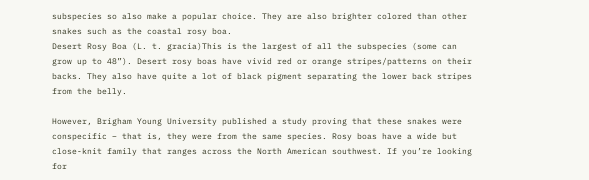subspecies so also make a popular choice. They are also brighter colored than other snakes such as the coastal rosy boa.
Desert Rosy Boa (L. t. gracia)This is the largest of all the subspecies (some can grow up to 48”). Desert rosy boas have vivid red or orange stripes/patterns on their backs. They also have quite a lot of black pigment separating the lower back stripes from the belly.

However, Brigham Young University published a study proving that these snakes were conspecific – that is, they were from the same species. Rosy boas have a wide but close-knit family that ranges across the North American southwest. If you’re looking for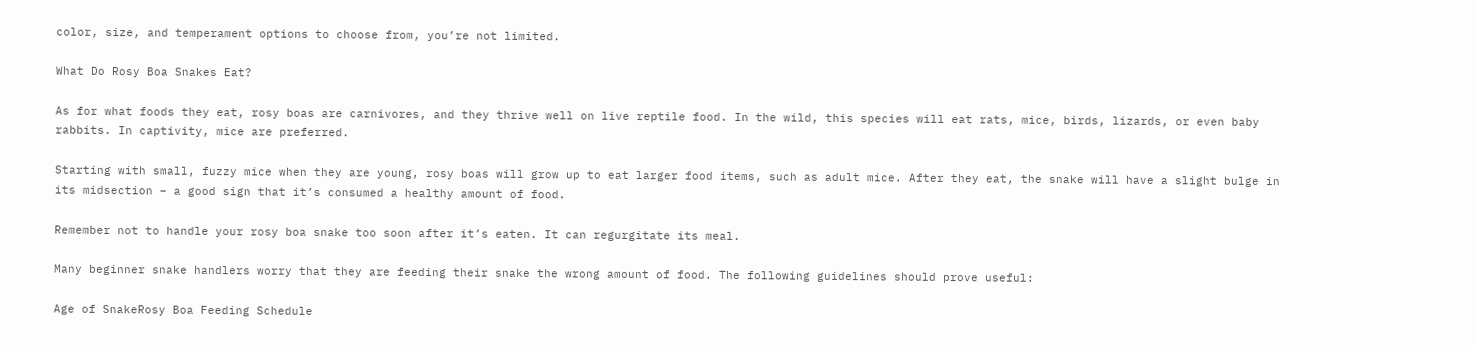color, size, and temperament options to choose from, you’re not limited.

What Do Rosy Boa Snakes Eat?

As for what foods they eat, rosy boas are carnivores, and they thrive well on live reptile food. In the wild, this species will eat rats, mice, birds, lizards, or even baby rabbits. In captivity, mice are preferred.

Starting with small, fuzzy mice when they are young, rosy boas will grow up to eat larger food items, such as adult mice. After they eat, the snake will have a slight bulge in its midsection – a good sign that it’s consumed a healthy amount of food.

Remember not to handle your rosy boa snake too soon after it’s eaten. It can regurgitate its meal.

Many beginner snake handlers worry that they are feeding their snake the wrong amount of food. The following guidelines should prove useful:

Age of SnakeRosy Boa Feeding Schedule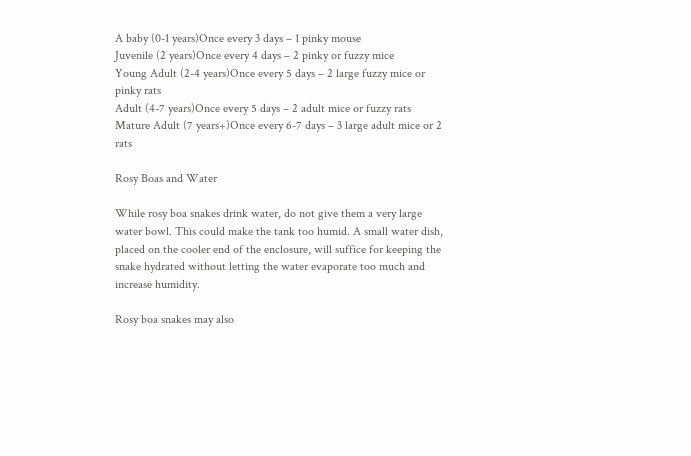A baby (0-1 years)Once every 3 days – 1 pinky mouse
Juvenile (2 years)Once every 4 days – 2 pinky or fuzzy mice
Young Adult (2-4 years)Once every 5 days – 2 large fuzzy mice or pinky rats
Adult (4-7 years)Once every 5 days – 2 adult mice or fuzzy rats
Mature Adult (7 years+)Once every 6-7 days – 3 large adult mice or 2 rats

Rosy Boas and Water

While rosy boa snakes drink water, do not give them a very large water bowl. This could make the tank too humid. A small water dish, placed on the cooler end of the enclosure, will suffice for keeping the snake hydrated without letting the water evaporate too much and increase humidity.

Rosy boa snakes may also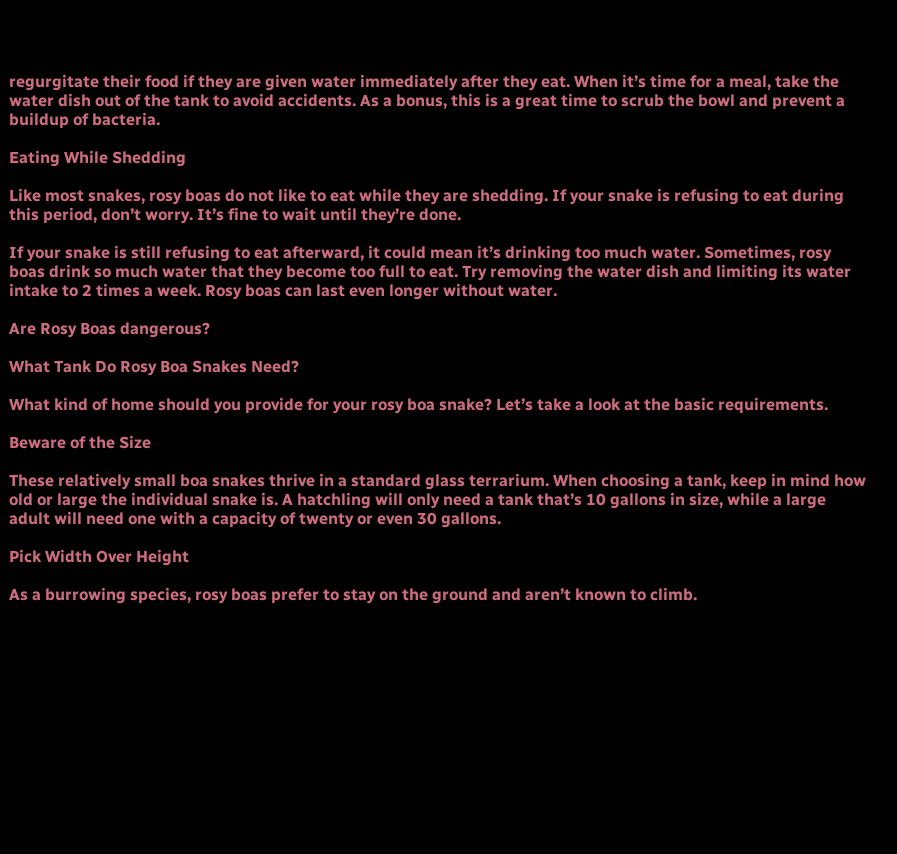regurgitate their food if they are given water immediately after they eat. When it’s time for a meal, take the water dish out of the tank to avoid accidents. As a bonus, this is a great time to scrub the bowl and prevent a buildup of bacteria.

Eating While Shedding

Like most snakes, rosy boas do not like to eat while they are shedding. If your snake is refusing to eat during this period, don’t worry. It’s fine to wait until they’re done.

If your snake is still refusing to eat afterward, it could mean it’s drinking too much water. Sometimes, rosy boas drink so much water that they become too full to eat. Try removing the water dish and limiting its water intake to 2 times a week. Rosy boas can last even longer without water.

Are Rosy Boas dangerous?

What Tank Do Rosy Boa Snakes Need?

What kind of home should you provide for your rosy boa snake? Let’s take a look at the basic requirements.

Beware of the Size

These relatively small boa snakes thrive in a standard glass terrarium. When choosing a tank, keep in mind how old or large the individual snake is. A hatchling will only need a tank that’s 10 gallons in size, while a large adult will need one with a capacity of twenty or even 30 gallons.

Pick Width Over Height

As a burrowing species, rosy boas prefer to stay on the ground and aren’t known to climb.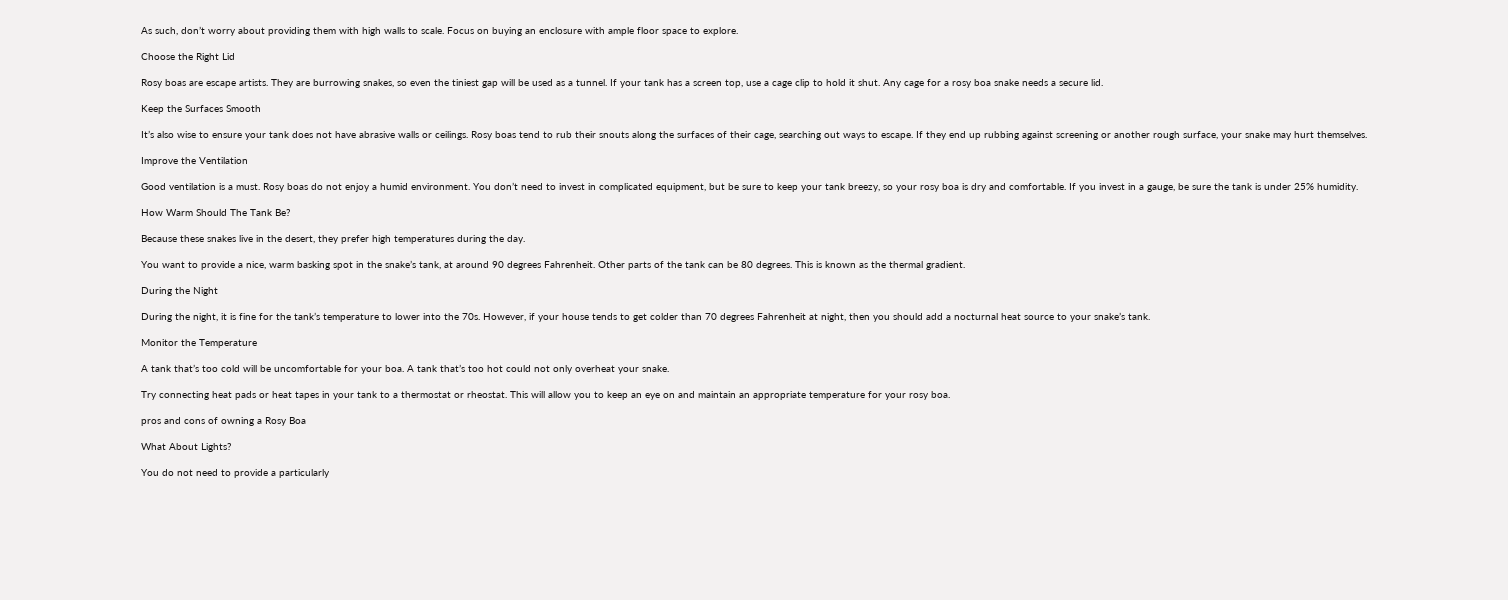As such, don’t worry about providing them with high walls to scale. Focus on buying an enclosure with ample floor space to explore.

Choose the Right Lid

Rosy boas are escape artists. They are burrowing snakes, so even the tiniest gap will be used as a tunnel. If your tank has a screen top, use a cage clip to hold it shut. Any cage for a rosy boa snake needs a secure lid.

Keep the Surfaces Smooth

It’s also wise to ensure your tank does not have abrasive walls or ceilings. Rosy boas tend to rub their snouts along the surfaces of their cage, searching out ways to escape. If they end up rubbing against screening or another rough surface, your snake may hurt themselves.

Improve the Ventilation

Good ventilation is a must. Rosy boas do not enjoy a humid environment. You don’t need to invest in complicated equipment, but be sure to keep your tank breezy, so your rosy boa is dry and comfortable. If you invest in a gauge, be sure the tank is under 25% humidity.

How Warm Should The Tank Be?

Because these snakes live in the desert, they prefer high temperatures during the day.

You want to provide a nice, warm basking spot in the snake’s tank, at around 90 degrees Fahrenheit. Other parts of the tank can be 80 degrees. This is known as the thermal gradient.

During the Night

During the night, it is fine for the tank’s temperature to lower into the 70s. However, if your house tends to get colder than 70 degrees Fahrenheit at night, then you should add a nocturnal heat source to your snake’s tank.

Monitor the Temperature

A tank that’s too cold will be uncomfortable for your boa. A tank that’s too hot could not only overheat your snake.

Try connecting heat pads or heat tapes in your tank to a thermostat or rheostat. This will allow you to keep an eye on and maintain an appropriate temperature for your rosy boa.

pros and cons of owning a Rosy Boa

What About Lights?

You do not need to provide a particularly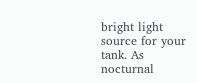bright light source for your tank. As nocturnal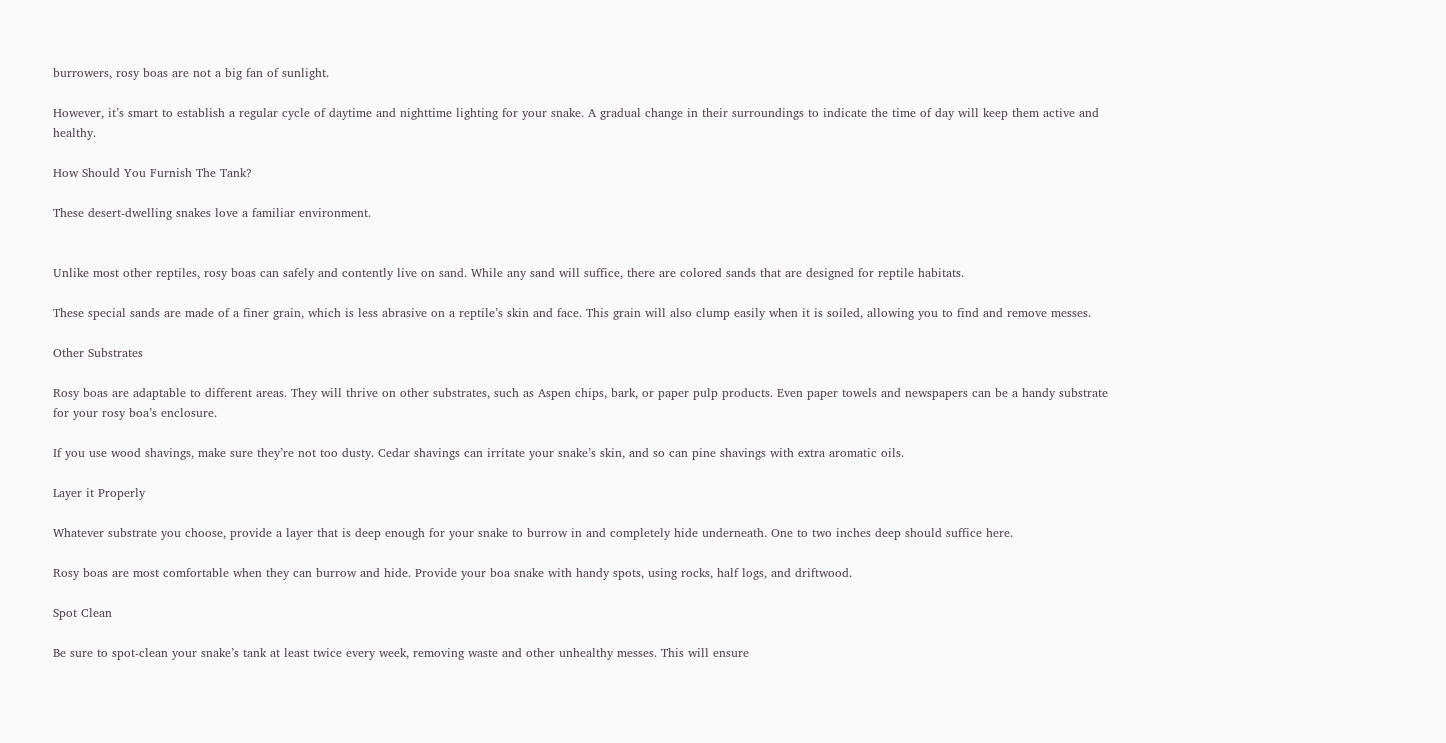burrowers, rosy boas are not a big fan of sunlight.

However, it’s smart to establish a regular cycle of daytime and nighttime lighting for your snake. A gradual change in their surroundings to indicate the time of day will keep them active and healthy.

How Should You Furnish The Tank?

These desert-dwelling snakes love a familiar environment.


Unlike most other reptiles, rosy boas can safely and contently live on sand. While any sand will suffice, there are colored sands that are designed for reptile habitats.

These special sands are made of a finer grain, which is less abrasive on a reptile’s skin and face. This grain will also clump easily when it is soiled, allowing you to find and remove messes.

Other Substrates

Rosy boas are adaptable to different areas. They will thrive on other substrates, such as Aspen chips, bark, or paper pulp products. Even paper towels and newspapers can be a handy substrate for your rosy boa’s enclosure.

If you use wood shavings, make sure they’re not too dusty. Cedar shavings can irritate your snake’s skin, and so can pine shavings with extra aromatic oils.

Layer it Properly

Whatever substrate you choose, provide a layer that is deep enough for your snake to burrow in and completely hide underneath. One to two inches deep should suffice here.

Rosy boas are most comfortable when they can burrow and hide. Provide your boa snake with handy spots, using rocks, half logs, and driftwood.

Spot Clean

Be sure to spot-clean your snake’s tank at least twice every week, removing waste and other unhealthy messes. This will ensure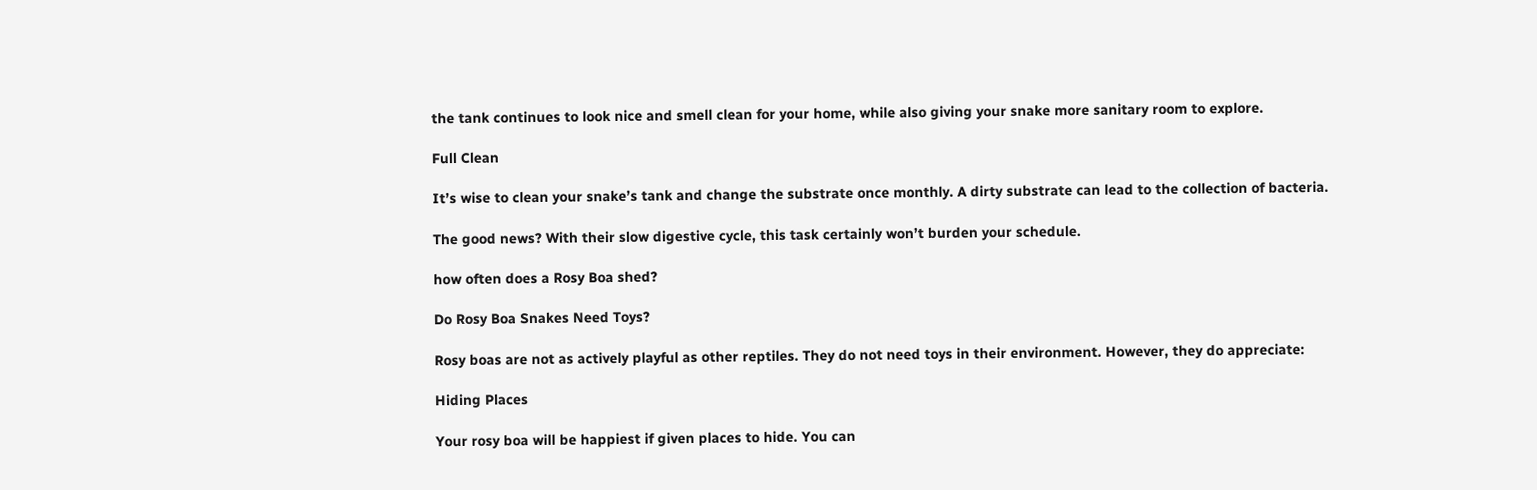the tank continues to look nice and smell clean for your home, while also giving your snake more sanitary room to explore.

Full Clean

It’s wise to clean your snake’s tank and change the substrate once monthly. A dirty substrate can lead to the collection of bacteria.

The good news? With their slow digestive cycle, this task certainly won’t burden your schedule.

how often does a Rosy Boa shed?

Do Rosy Boa Snakes Need Toys?

Rosy boas are not as actively playful as other reptiles. They do not need toys in their environment. However, they do appreciate:

Hiding Places

Your rosy boa will be happiest if given places to hide. You can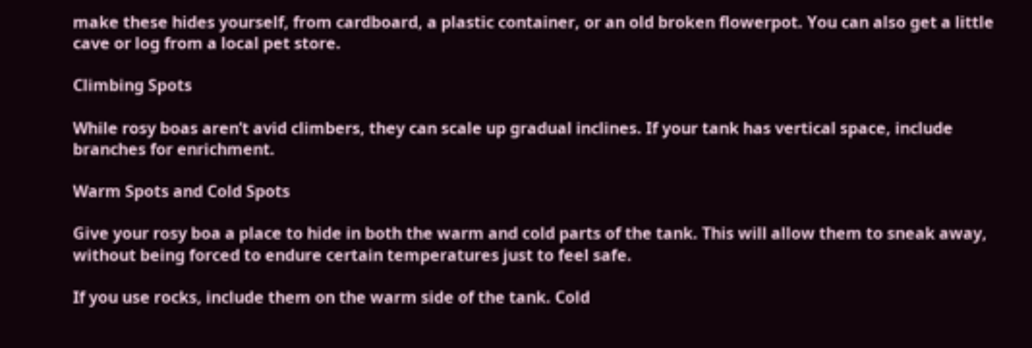make these hides yourself, from cardboard, a plastic container, or an old broken flowerpot. You can also get a little cave or log from a local pet store.

Climbing Spots

While rosy boas aren’t avid climbers, they can scale up gradual inclines. If your tank has vertical space, include branches for enrichment.

Warm Spots and Cold Spots

Give your rosy boa a place to hide in both the warm and cold parts of the tank. This will allow them to sneak away, without being forced to endure certain temperatures just to feel safe.

If you use rocks, include them on the warm side of the tank. Cold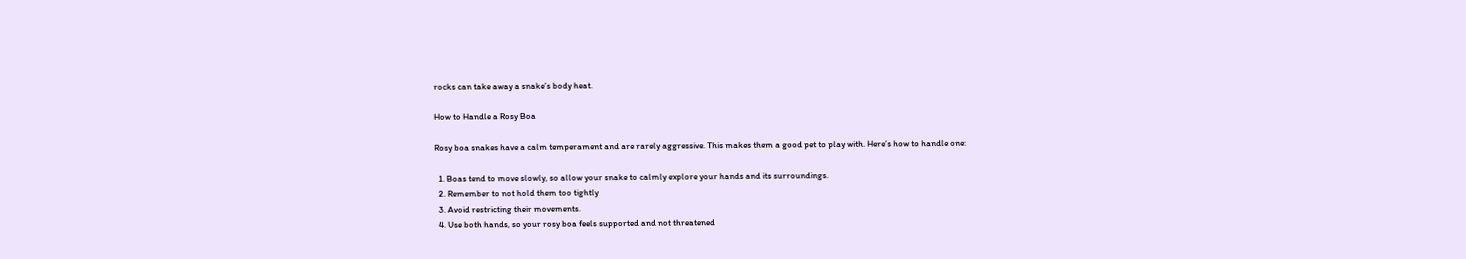rocks can take away a snake’s body heat.

How to Handle a Rosy Boa

Rosy boa snakes have a calm temperament and are rarely aggressive. This makes them a good pet to play with. Here’s how to handle one:

  1. Boas tend to move slowly, so allow your snake to calmly explore your hands and its surroundings.
  2. Remember to not hold them too tightly
  3. Avoid restricting their movements.
  4. Use both hands, so your rosy boa feels supported and not threatened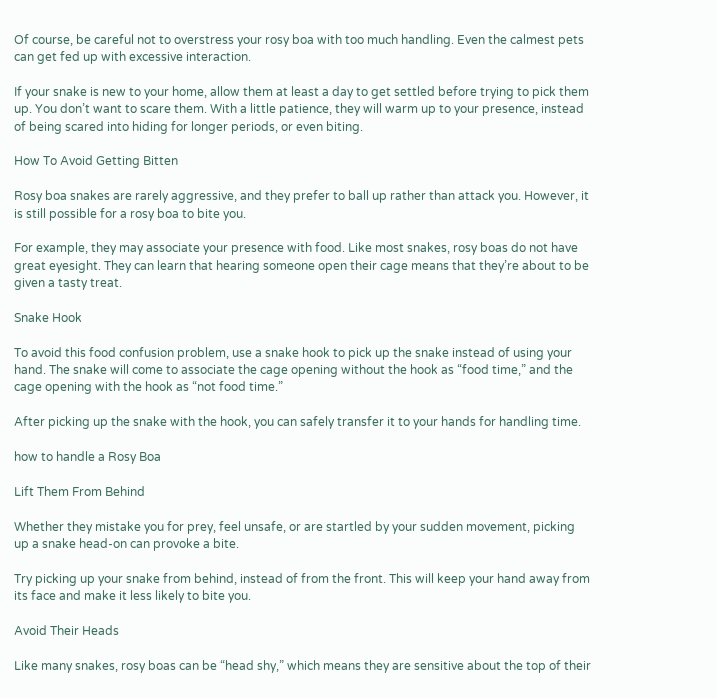Of course, be careful not to overstress your rosy boa with too much handling. Even the calmest pets can get fed up with excessive interaction.

If your snake is new to your home, allow them at least a day to get settled before trying to pick them up. You don’t want to scare them. With a little patience, they will warm up to your presence, instead of being scared into hiding for longer periods, or even biting.

How To Avoid Getting Bitten

Rosy boa snakes are rarely aggressive, and they prefer to ball up rather than attack you. However, it is still possible for a rosy boa to bite you.

For example, they may associate your presence with food. Like most snakes, rosy boas do not have great eyesight. They can learn that hearing someone open their cage means that they’re about to be given a tasty treat.

Snake Hook

To avoid this food confusion problem, use a snake hook to pick up the snake instead of using your hand. The snake will come to associate the cage opening without the hook as “food time,” and the cage opening with the hook as “not food time.”

After picking up the snake with the hook, you can safely transfer it to your hands for handling time.

how to handle a Rosy Boa

Lift Them From Behind

Whether they mistake you for prey, feel unsafe, or are startled by your sudden movement, picking up a snake head-on can provoke a bite.

Try picking up your snake from behind, instead of from the front. This will keep your hand away from its face and make it less likely to bite you.

Avoid Their Heads

Like many snakes, rosy boas can be “head shy,” which means they are sensitive about the top of their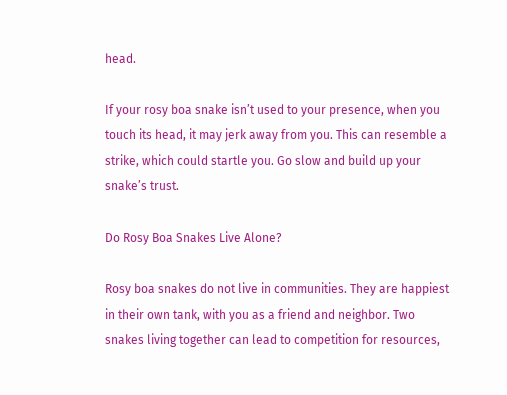head.

If your rosy boa snake isn’t used to your presence, when you touch its head, it may jerk away from you. This can resemble a strike, which could startle you. Go slow and build up your snake’s trust.

Do Rosy Boa Snakes Live Alone?

Rosy boa snakes do not live in communities. They are happiest in their own tank, with you as a friend and neighbor. Two snakes living together can lead to competition for resources,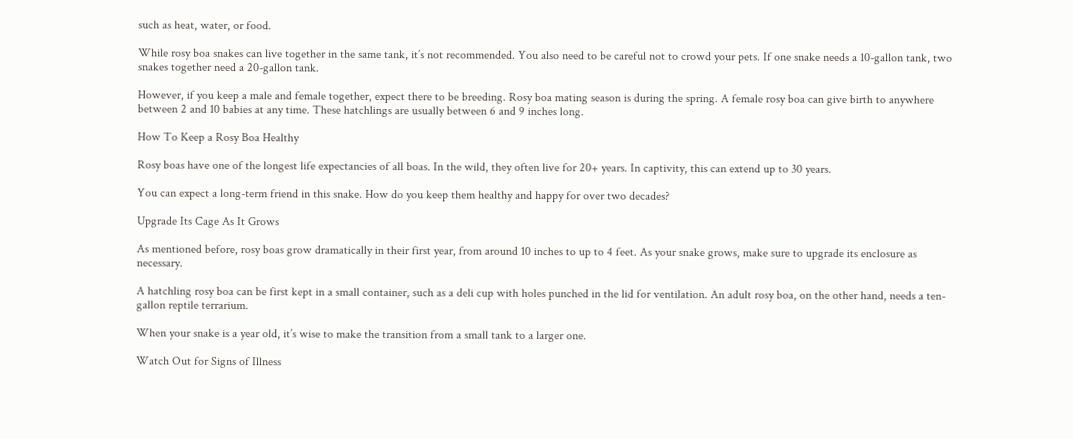such as heat, water, or food.

While rosy boa snakes can live together in the same tank, it’s not recommended. You also need to be careful not to crowd your pets. If one snake needs a 10-gallon tank, two snakes together need a 20-gallon tank.

However, if you keep a male and female together, expect there to be breeding. Rosy boa mating season is during the spring. A female rosy boa can give birth to anywhere between 2 and 10 babies at any time. These hatchlings are usually between 6 and 9 inches long.

How To Keep a Rosy Boa Healthy

Rosy boas have one of the longest life expectancies of all boas. In the wild, they often live for 20+ years. In captivity, this can extend up to 30 years.

You can expect a long-term friend in this snake. How do you keep them healthy and happy for over two decades?

Upgrade Its Cage As It Grows

As mentioned before, rosy boas grow dramatically in their first year, from around 10 inches to up to 4 feet. As your snake grows, make sure to upgrade its enclosure as necessary.

A hatchling rosy boa can be first kept in a small container, such as a deli cup with holes punched in the lid for ventilation. An adult rosy boa, on the other hand, needs a ten-gallon reptile terrarium.

When your snake is a year old, it’s wise to make the transition from a small tank to a larger one.

Watch Out for Signs of Illness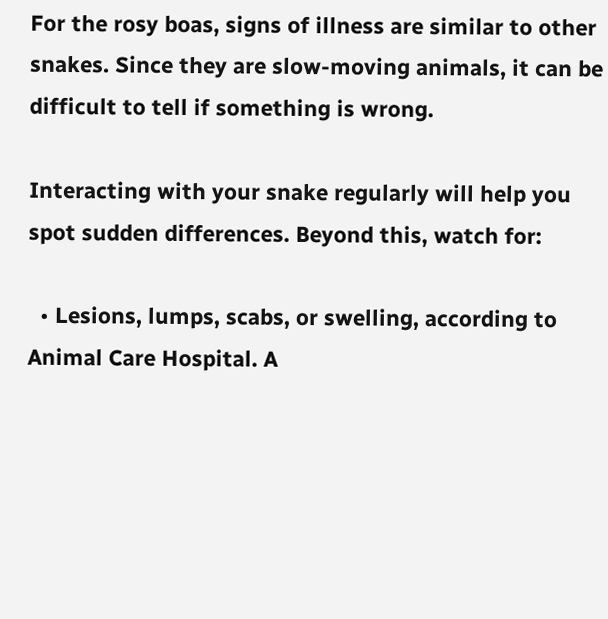For the rosy boas, signs of illness are similar to other snakes. Since they are slow-moving animals, it can be difficult to tell if something is wrong.

Interacting with your snake regularly will help you spot sudden differences. Beyond this, watch for:

  • Lesions, lumps, scabs, or swelling, according to Animal Care Hospital. A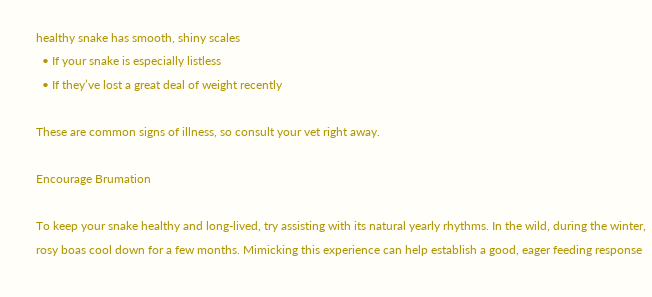healthy snake has smooth, shiny scales
  • If your snake is especially listless
  • If they’ve lost a great deal of weight recently

These are common signs of illness, so consult your vet right away.

Encourage Brumation

To keep your snake healthy and long-lived, try assisting with its natural yearly rhythms. In the wild, during the winter, rosy boas cool down for a few months. Mimicking this experience can help establish a good, eager feeding response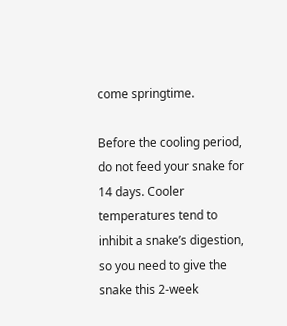come springtime.

Before the cooling period, do not feed your snake for 14 days. Cooler temperatures tend to inhibit a snake’s digestion, so you need to give the snake this 2-week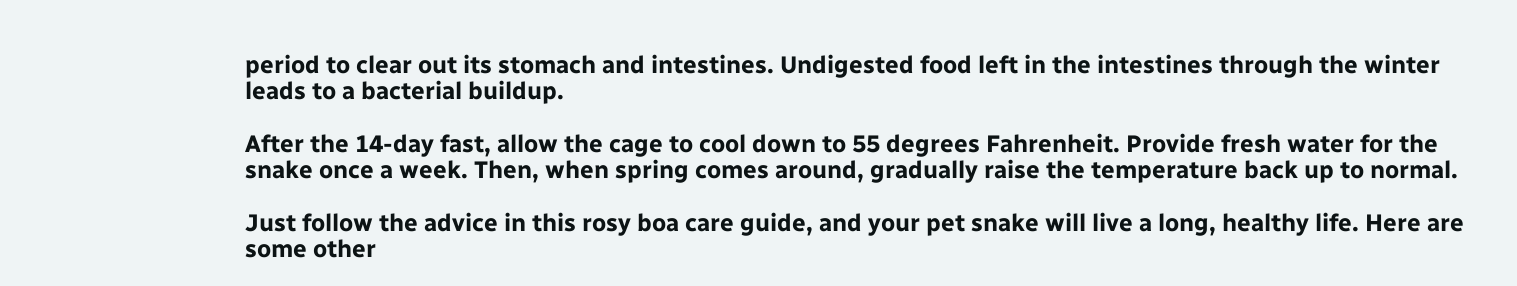period to clear out its stomach and intestines. Undigested food left in the intestines through the winter leads to a bacterial buildup.

After the 14-day fast, allow the cage to cool down to 55 degrees Fahrenheit. Provide fresh water for the snake once a week. Then, when spring comes around, gradually raise the temperature back up to normal.

Just follow the advice in this rosy boa care guide, and your pet snake will live a long, healthy life. Here are some other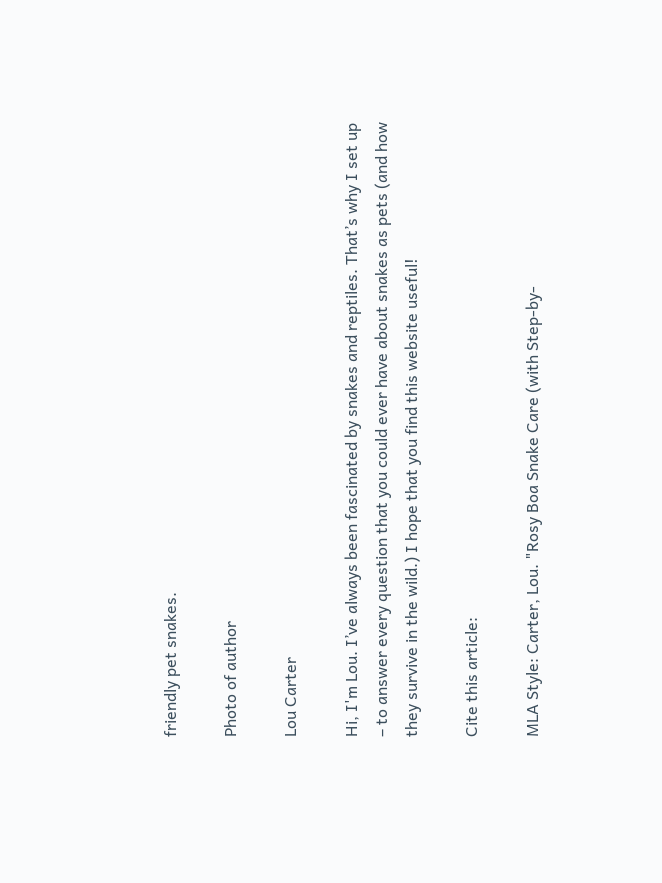friendly pet snakes.

Photo of author

Lou Carter

Hi, I'm Lou. I’ve always been fascinated by snakes and reptiles. That’s why I set up – to answer every question that you could ever have about snakes as pets (and how they survive in the wild.) I hope that you find this website useful!

Cite this article:

MLA Style: Carter, Lou. "Rosy Boa Snake Care (with Step-by-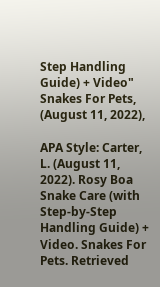Step Handling Guide) + Video" Snakes For Pets, (August 11, 2022),

APA Style: Carter, L. (August 11, 2022). Rosy Boa Snake Care (with Step-by-Step Handling Guide) + Video. Snakes For Pets. Retrieved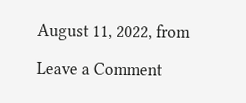August 11, 2022, from

Leave a Comment